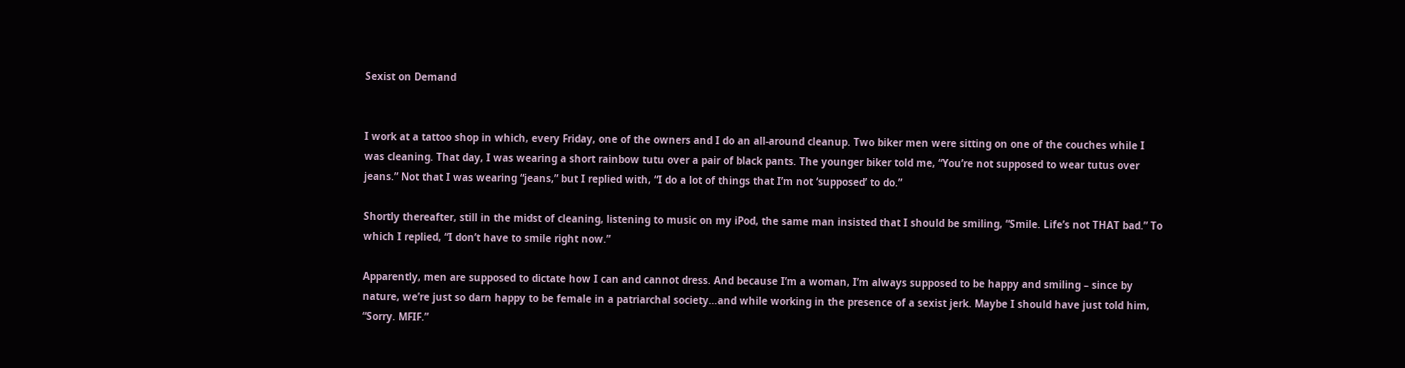Sexist on Demand


I work at a tattoo shop in which, every Friday, one of the owners and I do an all-around cleanup. Two biker men were sitting on one of the couches while I was cleaning. That day, I was wearing a short rainbow tutu over a pair of black pants. The younger biker told me, “You’re not supposed to wear tutus over jeans.” Not that I was wearing “jeans,” but I replied with, “I do a lot of things that I’m not ‘supposed’ to do.”

Shortly thereafter, still in the midst of cleaning, listening to music on my iPod, the same man insisted that I should be smiling, “Smile. Life’s not THAT bad.” To which I replied, “I don’t have to smile right now.”

Apparently, men are supposed to dictate how I can and cannot dress. And because I’m a woman, I’m always supposed to be happy and smiling – since by nature, we’re just so darn happy to be female in a patriarchal society…and while working in the presence of a sexist jerk. Maybe I should have just told him, “Sorry. MFIF.”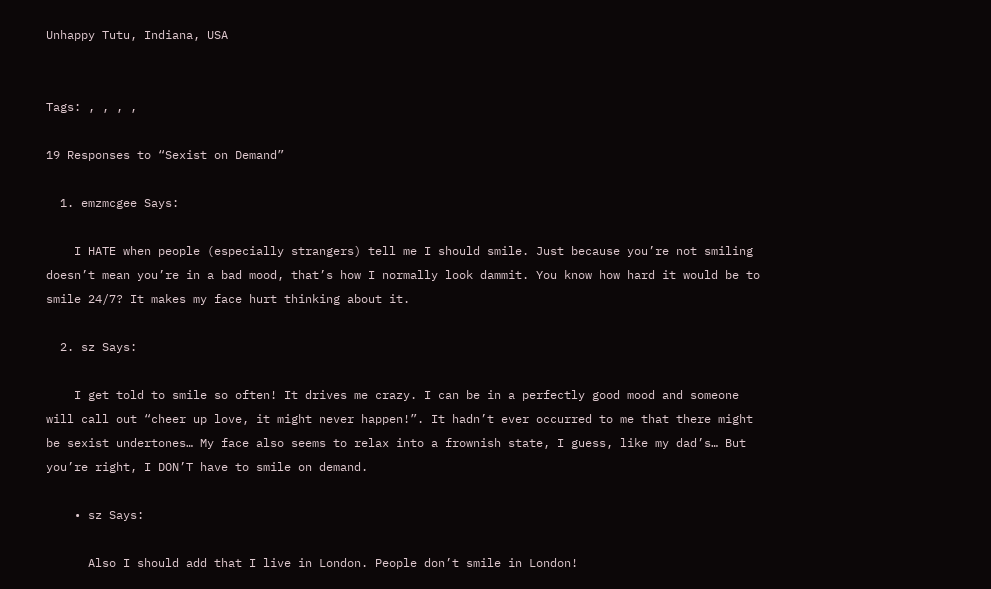Unhappy Tutu, Indiana, USA


Tags: , , , ,

19 Responses to “Sexist on Demand”

  1. emzmcgee Says:

    I HATE when people (especially strangers) tell me I should smile. Just because you’re not smiling doesn’t mean you’re in a bad mood, that’s how I normally look dammit. You know how hard it would be to smile 24/7? It makes my face hurt thinking about it.

  2. sz Says:

    I get told to smile so often! It drives me crazy. I can be in a perfectly good mood and someone will call out “cheer up love, it might never happen!”. It hadn’t ever occurred to me that there might be sexist undertones… My face also seems to relax into a frownish state, I guess, like my dad’s… But you’re right, I DON’T have to smile on demand.

    • sz Says:

      Also I should add that I live in London. People don’t smile in London!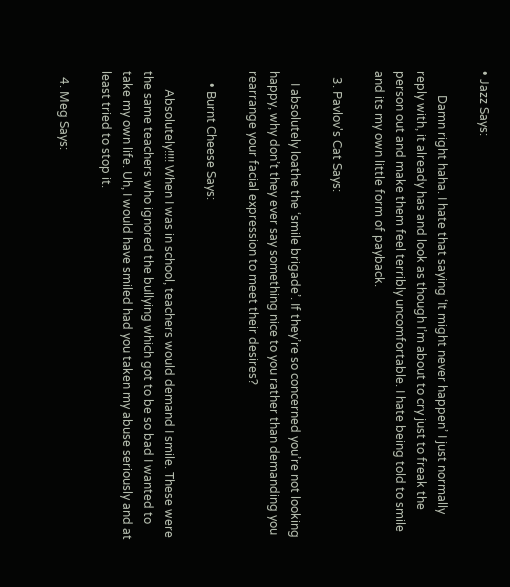• Jazz Says:

        Damn right haha. I hate that saying ‘It might never happen’ I just normally reply with, it already has and look as though I’m about to cry just to freak the person out and make them feel terribly uncomfortable. I hate being told to smile and its my own little form of payback.

  3. Pavlov's Cat Says:

    I absolutely loathe the ‘smile brigade’. If they’re so concerned you’re not looking happy, why don’t they ever say something nice to you rather than demanding you rearrange your facial expression to meet their desires?

    • Burnt Cheese Says:

      Absolutely!!!! When I was in school, teachers would demand I smile. These were the same teachers who ignored the bullying which got to be so bad I wanted to take my own life. Uh, I would have smiled had you taken my abuse seriously and at least tried to stop it.

  4. Meg Says: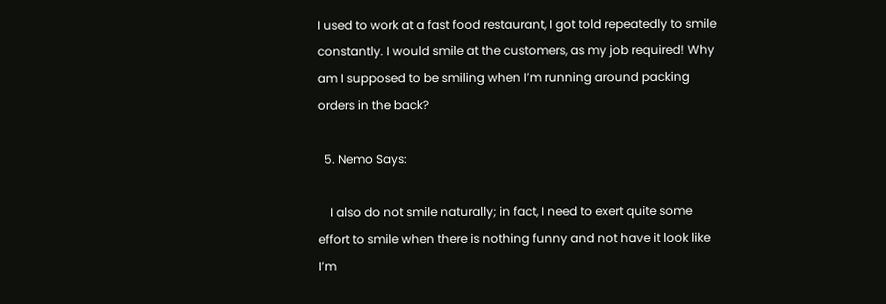I used to work at a fast food restaurant, I got told repeatedly to smile constantly. I would smile at the customers, as my job required! Why am I supposed to be smiling when I’m running around packing orders in the back?

  5. Nemo Says:

    I also do not smile naturally; in fact, I need to exert quite some effort to smile when there is nothing funny and not have it look like I’m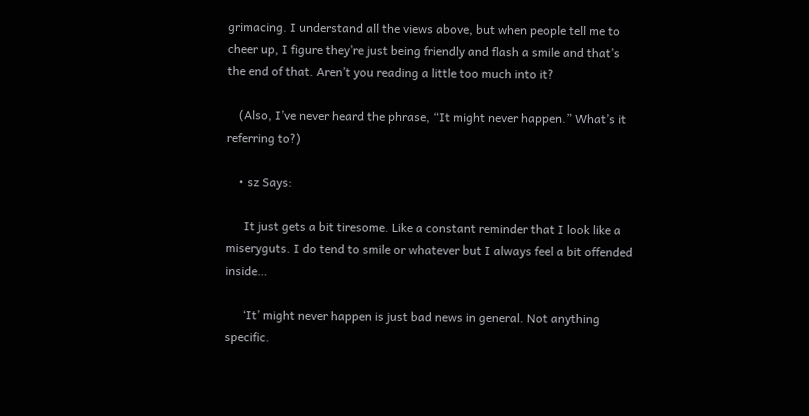grimacing. I understand all the views above, but when people tell me to cheer up, I figure they’re just being friendly and flash a smile and that’s the end of that. Aren’t you reading a little too much into it?

    (Also, I’ve never heard the phrase, “It might never happen.” What’s it referring to?)

    • sz Says:

      It just gets a bit tiresome. Like a constant reminder that I look like a miseryguts. I do tend to smile or whatever but I always feel a bit offended inside…

      ‘It’ might never happen is just bad news in general. Not anything specific.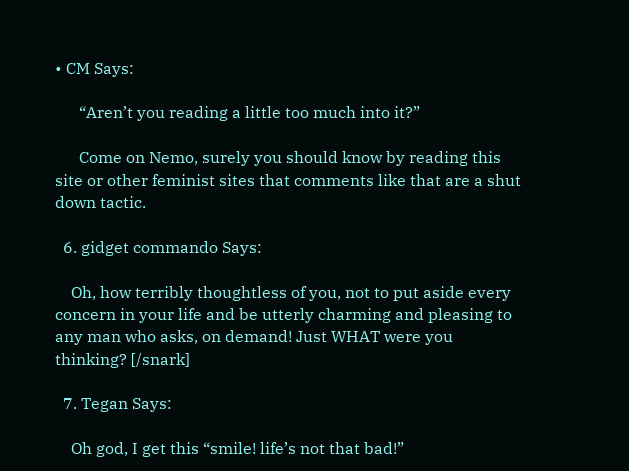• CM Says:

      “Aren’t you reading a little too much into it?”

      Come on Nemo, surely you should know by reading this site or other feminist sites that comments like that are a shut down tactic.

  6. gidget commando Says:

    Oh, how terribly thoughtless of you, not to put aside every concern in your life and be utterly charming and pleasing to any man who asks, on demand! Just WHAT were you thinking? [/snark]

  7. Tegan Says:

    Oh god, I get this “smile! life’s not that bad!”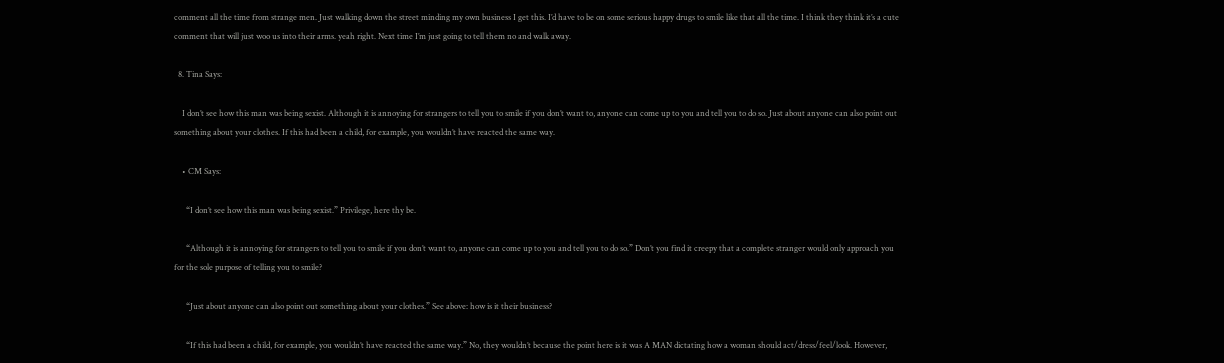comment all the time from strange men. Just walking down the street minding my own business I get this. I’d have to be on some serious happy drugs to smile like that all the time. I think they think it’s a cute comment that will just woo us into their arms. yeah right. Next time I’m just going to tell them no and walk away.

  8. Tina Says:

    I don’t see how this man was being sexist. Although it is annoying for strangers to tell you to smile if you don’t want to, anyone can come up to you and tell you to do so. Just about anyone can also point out something about your clothes. If this had been a child, for example, you wouldn’t have reacted the same way.

    • CM Says:

      “I don’t see how this man was being sexist.” Privilege, here thy be.

      “Although it is annoying for strangers to tell you to smile if you don’t want to, anyone can come up to you and tell you to do so.” Don’t you find it creepy that a complete stranger would only approach you for the sole purpose of telling you to smile?

      “Just about anyone can also point out something about your clothes.” See above: how is it their business?

      “If this had been a child, for example, you wouldn’t have reacted the same way.” No, they wouldn’t because the point here is it was A MAN dictating how a woman should act/dress/feel/look. However,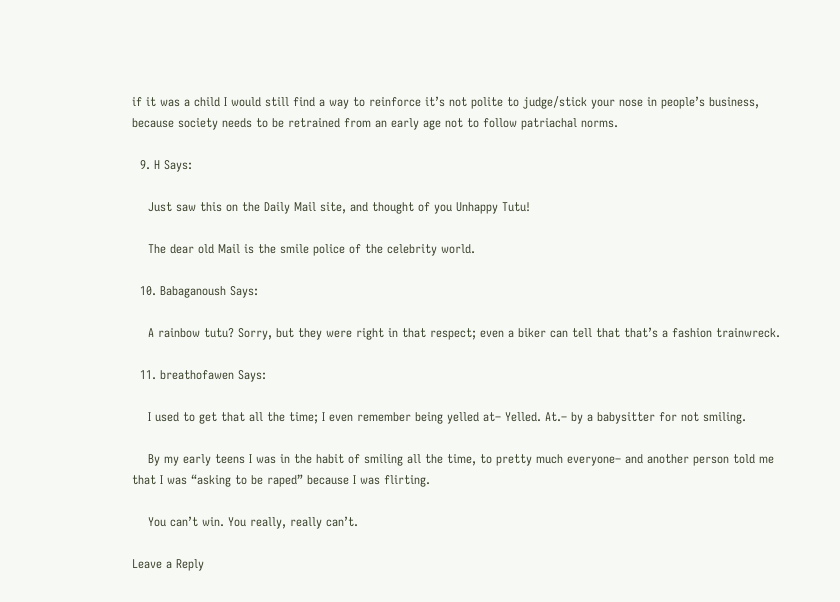if it was a child I would still find a way to reinforce it’s not polite to judge/stick your nose in people’s business, because society needs to be retrained from an early age not to follow patriachal norms.

  9. H Says:

    Just saw this on the Daily Mail site, and thought of you Unhappy Tutu!

    The dear old Mail is the smile police of the celebrity world.

  10. Babaganoush Says:

    A rainbow tutu? Sorry, but they were right in that respect; even a biker can tell that that’s a fashion trainwreck.

  11. breathofawen Says:

    I used to get that all the time; I even remember being yelled at– Yelled. At.– by a babysitter for not smiling.

    By my early teens I was in the habit of smiling all the time, to pretty much everyone– and another person told me that I was “asking to be raped” because I was flirting.

    You can’t win. You really, really can’t.

Leave a Reply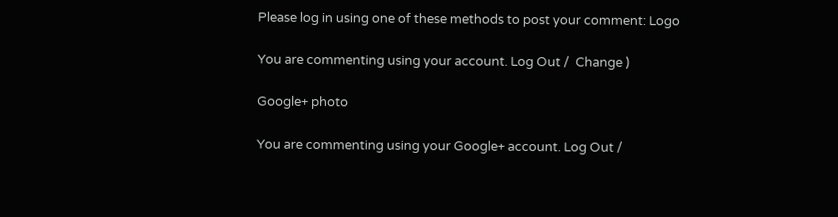Please log in using one of these methods to post your comment: Logo

You are commenting using your account. Log Out /  Change )

Google+ photo

You are commenting using your Google+ account. Log Out /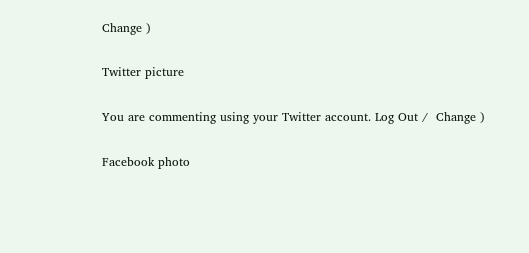Change )

Twitter picture

You are commenting using your Twitter account. Log Out /  Change )

Facebook photo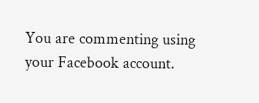You are commenting using your Facebook account.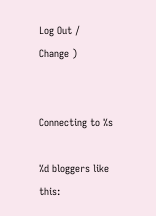Log Out /  Change )


Connecting to %s

%d bloggers like this: